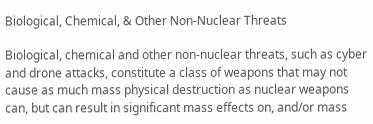Biological, Chemical, & Other Non-Nuclear Threats

Biological, chemical and other non-nuclear threats, such as cyber and drone attacks, constitute a class of weapons that may not cause as much mass physical destruction as nuclear weapons can, but can result in significant mass effects on, and/or mass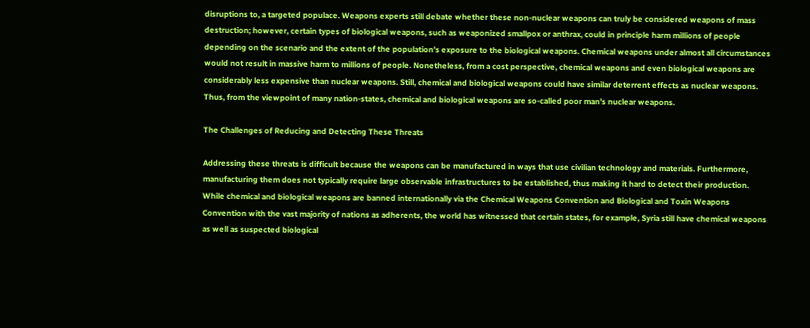disruptions to, a targeted populace. Weapons experts still debate whether these non-nuclear weapons can truly be considered weapons of mass destruction; however, certain types of biological weapons, such as weaponized smallpox or anthrax, could in principle harm millions of people depending on the scenario and the extent of the population’s exposure to the biological weapons. Chemical weapons under almost all circumstances would not result in massive harm to millions of people. Nonetheless, from a cost perspective, chemical weapons and even biological weapons are considerably less expensive than nuclear weapons. Still, chemical and biological weapons could have similar deterrent effects as nuclear weapons. Thus, from the viewpoint of many nation-states, chemical and biological weapons are so-called poor man’s nuclear weapons.

The Challenges of Reducing and Detecting These Threats

Addressing these threats is difficult because the weapons can be manufactured in ways that use civilian technology and materials. Furthermore, manufacturing them does not typically require large observable infrastructures to be established, thus making it hard to detect their production. While chemical and biological weapons are banned internationally via the Chemical Weapons Convention and Biological and Toxin Weapons Convention with the vast majority of nations as adherents, the world has witnessed that certain states, for example, Syria still have chemical weapons as well as suspected biological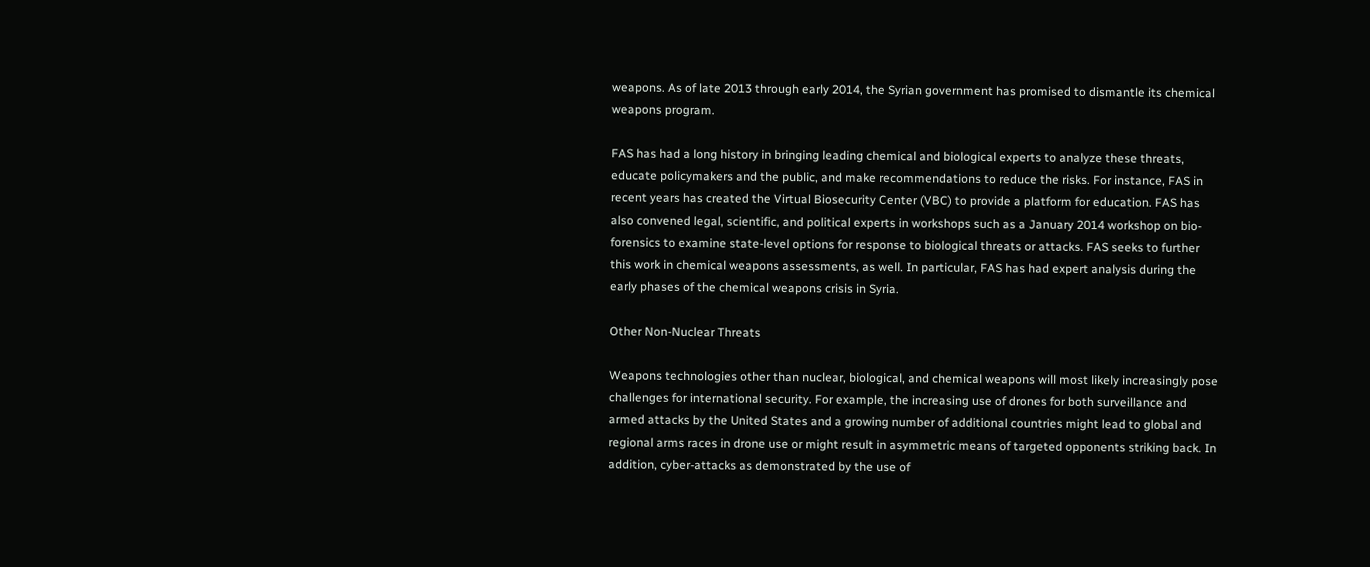weapons. As of late 2013 through early 2014, the Syrian government has promised to dismantle its chemical weapons program.

FAS has had a long history in bringing leading chemical and biological experts to analyze these threats, educate policymakers and the public, and make recommendations to reduce the risks. For instance, FAS in recent years has created the Virtual Biosecurity Center (VBC) to provide a platform for education. FAS has also convened legal, scientific, and political experts in workshops such as a January 2014 workshop on bio-forensics to examine state-level options for response to biological threats or attacks. FAS seeks to further this work in chemical weapons assessments, as well. In particular, FAS has had expert analysis during the early phases of the chemical weapons crisis in Syria.

Other Non-Nuclear Threats

Weapons technologies other than nuclear, biological, and chemical weapons will most likely increasingly pose challenges for international security. For example, the increasing use of drones for both surveillance and armed attacks by the United States and a growing number of additional countries might lead to global and regional arms races in drone use or might result in asymmetric means of targeted opponents striking back. In addition, cyber-attacks as demonstrated by the use of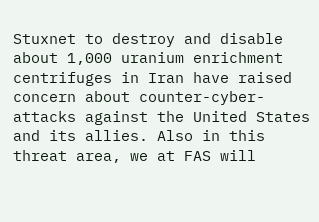Stuxnet to destroy and disable about 1,000 uranium enrichment centrifuges in Iran have raised concern about counter-cyber-attacks against the United States and its allies. Also in this threat area, we at FAS will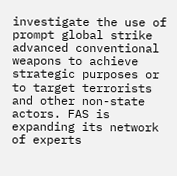investigate the use of prompt global strike advanced conventional weapons to achieve strategic purposes or to target terrorists and other non-state actors. FAS is expanding its network of experts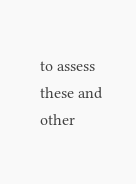to assess these and other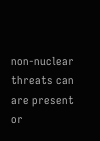non-nuclear threats can are present or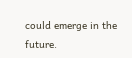could emerge in the future.